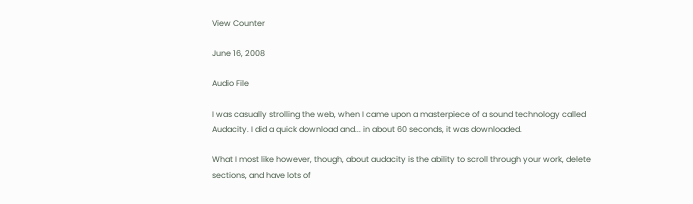View Counter

June 16, 2008

Audio File

I was casually strolling the web, when I came upon a masterpiece of a sound technology called Audacity. I did a quick download and... in about 60 seconds, it was downloaded.

What I most like however, though, about audacity is the ability to scroll through your work, delete sections, and have lots of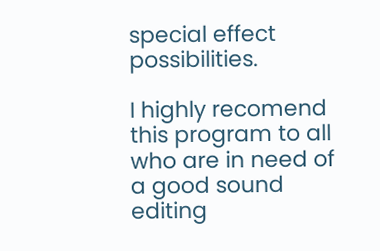special effect possibilities.

I highly recomend this program to all who are in need of a good sound editing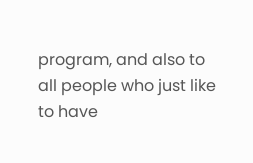program, and also to all people who just like to have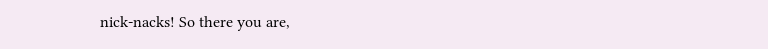nick-nacks! So there you are,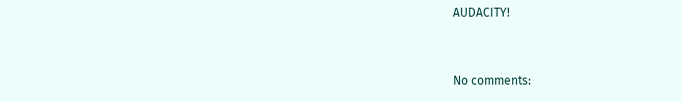AUDACITY!


No comments: